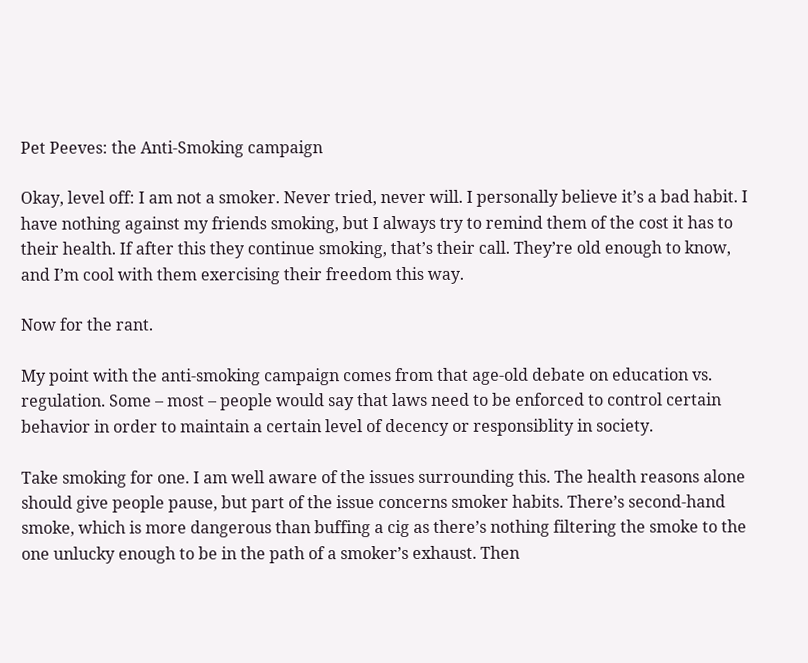Pet Peeves: the Anti-Smoking campaign

Okay, level off: I am not a smoker. Never tried, never will. I personally believe it’s a bad habit. I have nothing against my friends smoking, but I always try to remind them of the cost it has to their health. If after this they continue smoking, that’s their call. They’re old enough to know, and I’m cool with them exercising their freedom this way.

Now for the rant.

My point with the anti-smoking campaign comes from that age-old debate on education vs. regulation. Some – most – people would say that laws need to be enforced to control certain behavior in order to maintain a certain level of decency or responsiblity in society.

Take smoking for one. I am well aware of the issues surrounding this. The health reasons alone should give people pause, but part of the issue concerns smoker habits. There’s second-hand smoke, which is more dangerous than buffing a cig as there’s nothing filtering the smoke to the one unlucky enough to be in the path of a smoker’s exhaust. Then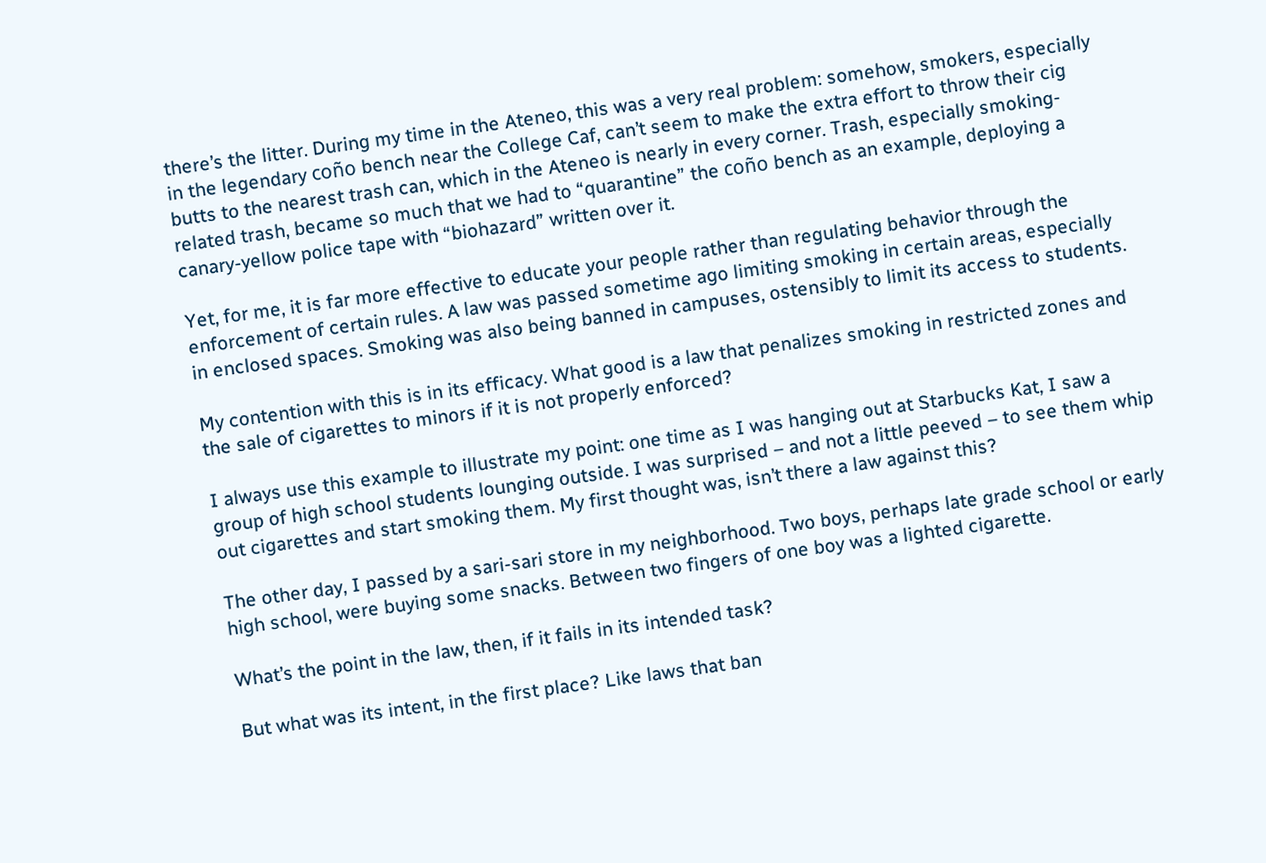there’s the litter. During my time in the Ateneo, this was a very real problem: somehow, smokers, especially in the legendary coño bench near the College Caf, can’t seem to make the extra effort to throw their cig butts to the nearest trash can, which in the Ateneo is nearly in every corner. Trash, especially smoking-related trash, became so much that we had to “quarantine” the coño bench as an example, deploying a canary-yellow police tape with “biohazard” written over it.

Yet, for me, it is far more effective to educate your people rather than regulating behavior through the enforcement of certain rules. A law was passed sometime ago limiting smoking in certain areas, especially in enclosed spaces. Smoking was also being banned in campuses, ostensibly to limit its access to students.

My contention with this is in its efficacy. What good is a law that penalizes smoking in restricted zones and the sale of cigarettes to minors if it is not properly enforced?

I always use this example to illustrate my point: one time as I was hanging out at Starbucks Kat, I saw a group of high school students lounging outside. I was surprised – and not a little peeved – to see them whip out cigarettes and start smoking them. My first thought was, isn’t there a law against this?

The other day, I passed by a sari-sari store in my neighborhood. Two boys, perhaps late grade school or early high school, were buying some snacks. Between two fingers of one boy was a lighted cigarette.

What’s the point in the law, then, if it fails in its intended task?

But what was its intent, in the first place? Like laws that ban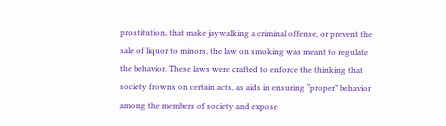prostitution, that make jaywalking a criminal offense, or prevent the sale of liquor to minors, the law on smoking was meant to regulate the behavior. These laws were crafted to enforce the thinking that society frowns on certain acts, as aids in ensuring “proper” behavior among the members of society and expose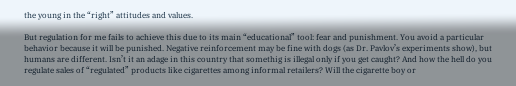the young in the “right” attitudes and values.

But regulation for me fails to achieve this due to its main “educational” tool: fear and punishment. You avoid a particular behavior because it will be punished. Negative reinforcement may be fine with dogs (as Dr. Pavlov’s experiments show), but humans are different. Isn’t it an adage in this country that somethig is illegal only if you get caught? And how the hell do you regulate sales of “regulated” products like cigarettes among informal retailers? Will the cigarette boy or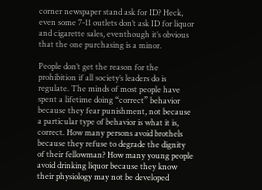corner newspaper stand ask for ID? Heck, even some 7-11 outlets don’t ask ID for liquor and cigarette sales, eventhough it’s obvious that the one purchasing is a minor.

People don’t get the reason for the prohibition if all society’s leaders do is regulate. The minds of most people have spent a lifetime doing “correct” behavior because they fear punishment, not because a particular type of behavior is what it is, correct. How many persons avoid brothels because they refuse to degrade the dignity of their fellowman? How many young people avoid drinking liquor because they know their physiology may not be developed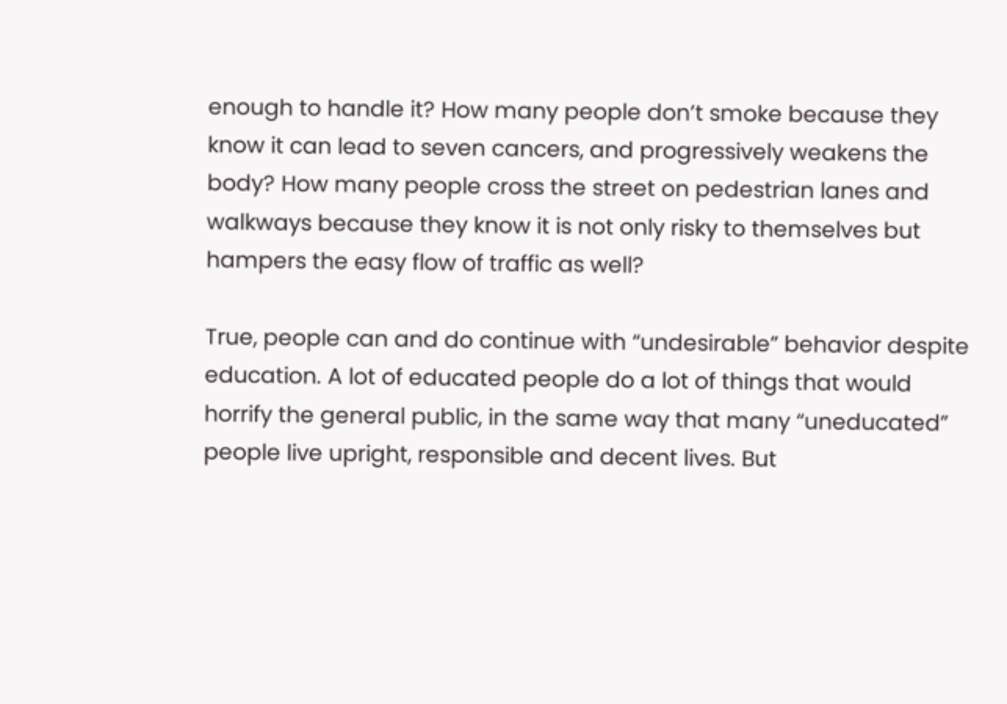enough to handle it? How many people don’t smoke because they know it can lead to seven cancers, and progressively weakens the body? How many people cross the street on pedestrian lanes and walkways because they know it is not only risky to themselves but hampers the easy flow of traffic as well?

True, people can and do continue with “undesirable” behavior despite education. A lot of educated people do a lot of things that would horrify the general public, in the same way that many “uneducated” people live upright, responsible and decent lives. But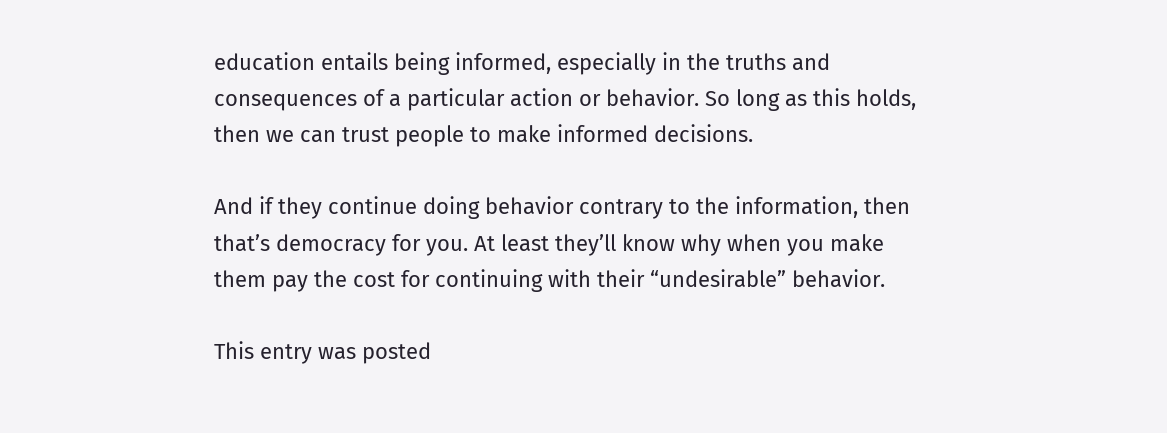education entails being informed, especially in the truths and consequences of a particular action or behavior. So long as this holds, then we can trust people to make informed decisions.

And if they continue doing behavior contrary to the information, then that’s democracy for you. At least they’ll know why when you make them pay the cost for continuing with their “undesirable” behavior.

This entry was posted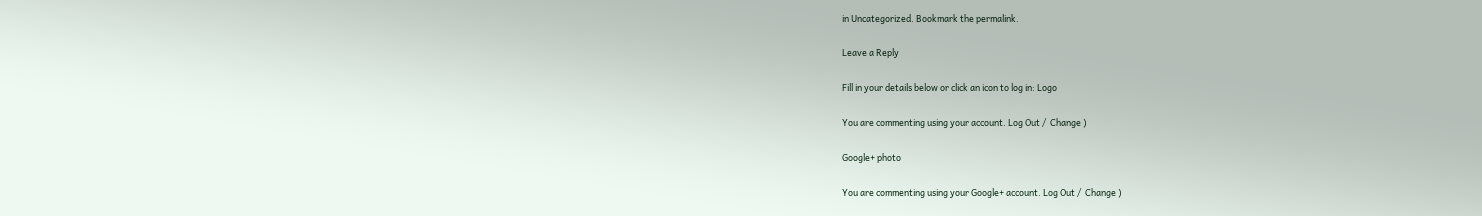in Uncategorized. Bookmark the permalink.

Leave a Reply

Fill in your details below or click an icon to log in: Logo

You are commenting using your account. Log Out /  Change )

Google+ photo

You are commenting using your Google+ account. Log Out /  Change )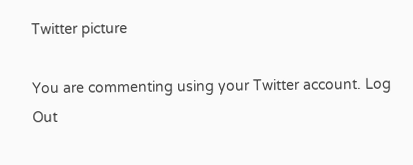Twitter picture

You are commenting using your Twitter account. Log Out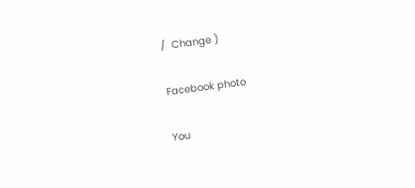/  Change )

Facebook photo

You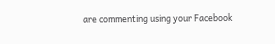are commenting using your Facebook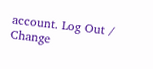account. Log Out /  Change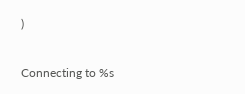)


Connecting to %s